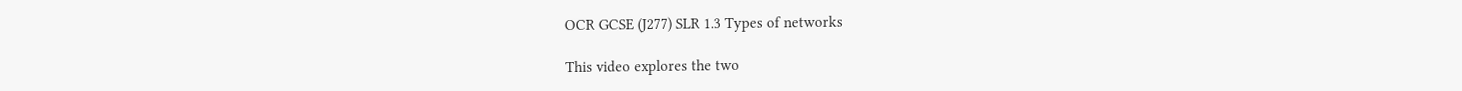OCR GCSE (J277) SLR 1.3 Types of networks

This video explores the two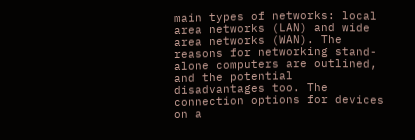main types of networks: local area networks (LAN) and wide area networks (WAN). The reasons for networking stand-alone computers are outlined, and the potential disadvantages too. The connection options for devices on a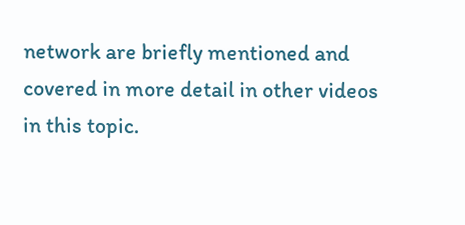network are briefly mentioned and covered in more detail in other videos in this topic.